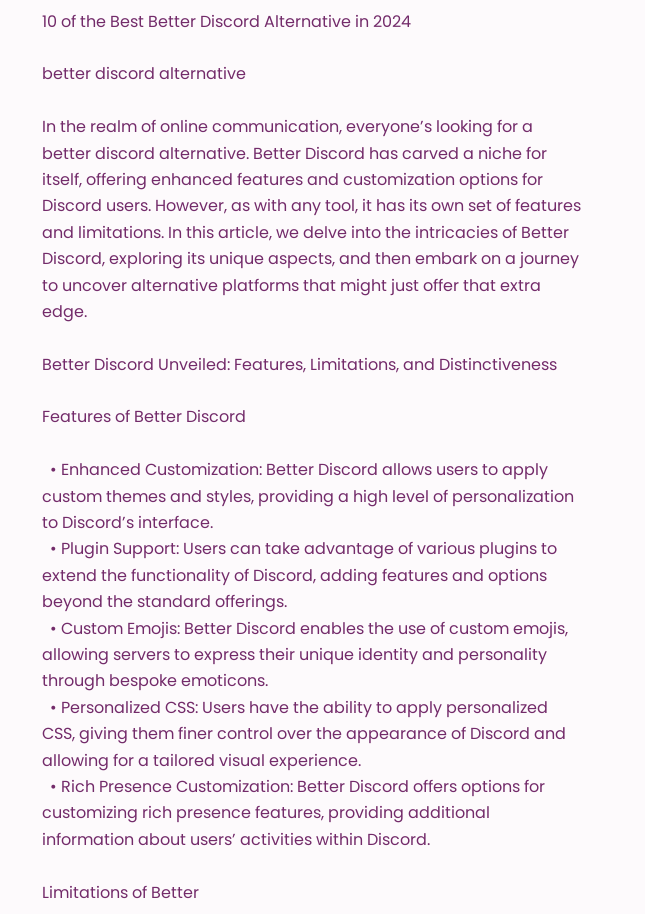10 of the Best Better Discord Alternative in 2024

better discord alternative

In the realm of online communication, everyone’s looking for a better discord alternative. Better Discord has carved a niche for itself, offering enhanced features and customization options for Discord users. However, as with any tool, it has its own set of features and limitations. In this article, we delve into the intricacies of Better Discord, exploring its unique aspects, and then embark on a journey to uncover alternative platforms that might just offer that extra edge.

Better Discord Unveiled: Features, Limitations, and Distinctiveness

Features of Better Discord

  • Enhanced Customization: Better Discord allows users to apply custom themes and styles, providing a high level of personalization to Discord’s interface.
  • Plugin Support: Users can take advantage of various plugins to extend the functionality of Discord, adding features and options beyond the standard offerings.
  • Custom Emojis: Better Discord enables the use of custom emojis, allowing servers to express their unique identity and personality through bespoke emoticons.
  • Personalized CSS: Users have the ability to apply personalized CSS, giving them finer control over the appearance of Discord and allowing for a tailored visual experience.
  • Rich Presence Customization: Better Discord offers options for customizing rich presence features, providing additional information about users’ activities within Discord.

Limitations of Better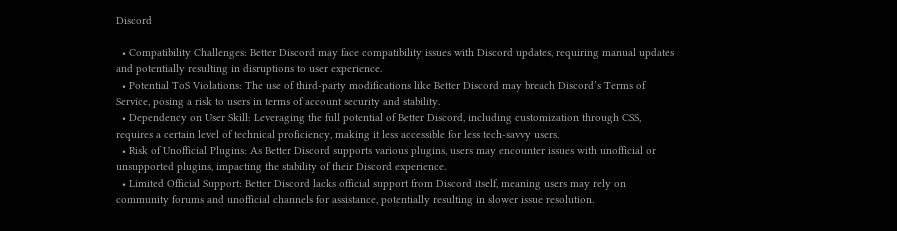Discord

  • Compatibility Challenges: Better Discord may face compatibility issues with Discord updates, requiring manual updates and potentially resulting in disruptions to user experience.
  • Potential ToS Violations: The use of third-party modifications like Better Discord may breach Discord’s Terms of Service, posing a risk to users in terms of account security and stability.
  • Dependency on User Skill: Leveraging the full potential of Better Discord, including customization through CSS, requires a certain level of technical proficiency, making it less accessible for less tech-savvy users.
  • Risk of Unofficial Plugins: As Better Discord supports various plugins, users may encounter issues with unofficial or unsupported plugins, impacting the stability of their Discord experience.
  • Limited Official Support: Better Discord lacks official support from Discord itself, meaning users may rely on community forums and unofficial channels for assistance, potentially resulting in slower issue resolution.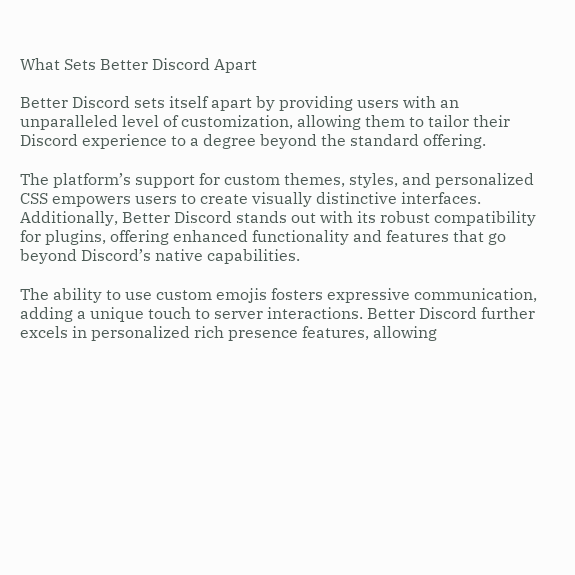What Sets Better Discord Apart

Better Discord sets itself apart by providing users with an unparalleled level of customization, allowing them to tailor their Discord experience to a degree beyond the standard offering.

The platform’s support for custom themes, styles, and personalized CSS empowers users to create visually distinctive interfaces. Additionally, Better Discord stands out with its robust compatibility for plugins, offering enhanced functionality and features that go beyond Discord’s native capabilities.

The ability to use custom emojis fosters expressive communication, adding a unique touch to server interactions. Better Discord further excels in personalized rich presence features, allowing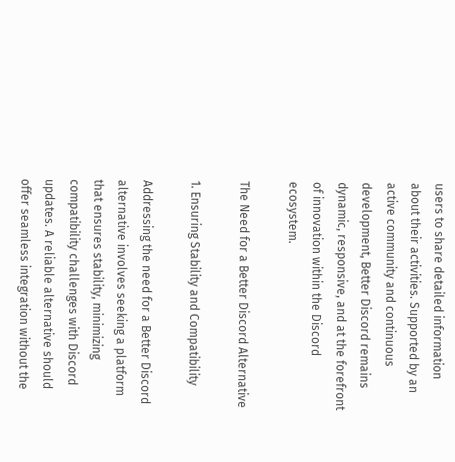users to share detailed information about their activities. Supported by an active community and continuous development, Better Discord remains dynamic, responsive, and at the forefront of innovation within the Discord ecosystem.

The Need for a Better Discord Alternative

1. Ensuring Stability and Compatibility

Addressing the need for a Better Discord alternative involves seeking a platform that ensures stability, minimizing compatibility challenges with Discord updates. A reliable alternative should offer seamless integration without the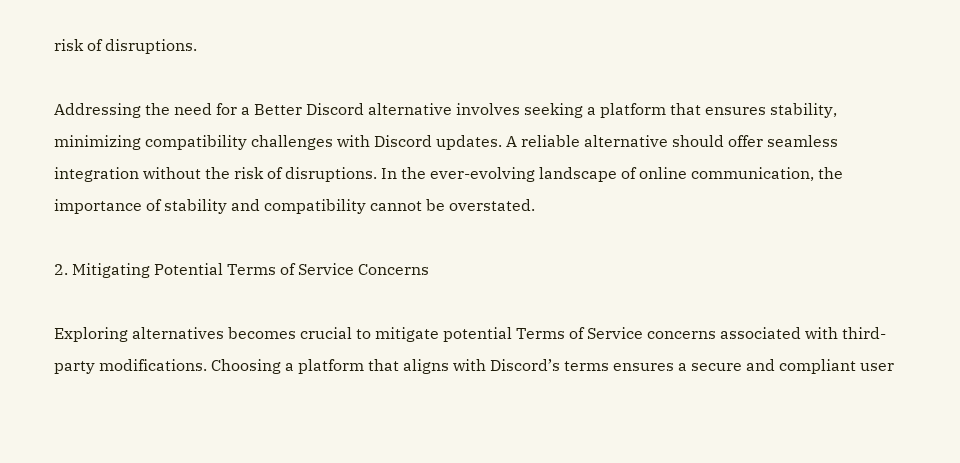risk of disruptions.

Addressing the need for a Better Discord alternative involves seeking a platform that ensures stability, minimizing compatibility challenges with Discord updates. A reliable alternative should offer seamless integration without the risk of disruptions. In the ever-evolving landscape of online communication, the importance of stability and compatibility cannot be overstated.

2. Mitigating Potential Terms of Service Concerns

Exploring alternatives becomes crucial to mitigate potential Terms of Service concerns associated with third-party modifications. Choosing a platform that aligns with Discord’s terms ensures a secure and compliant user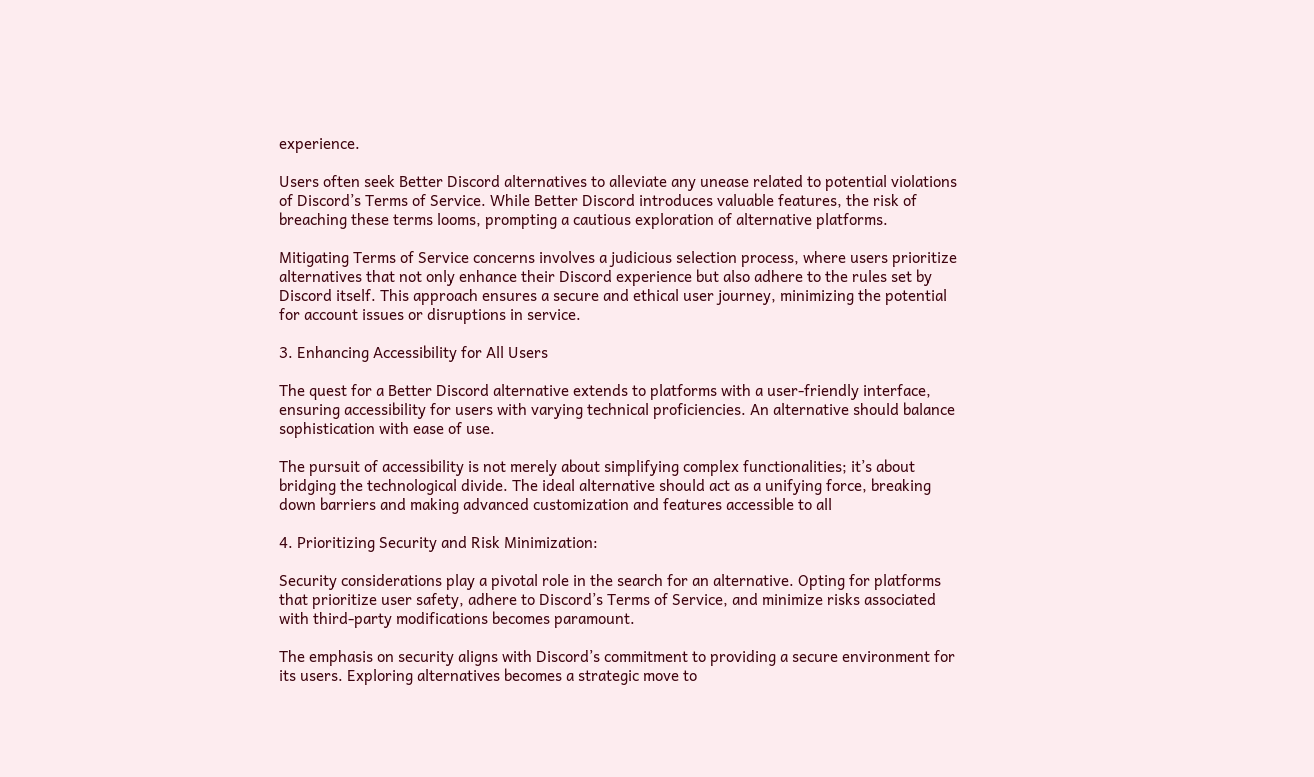experience.

Users often seek Better Discord alternatives to alleviate any unease related to potential violations of Discord’s Terms of Service. While Better Discord introduces valuable features, the risk of breaching these terms looms, prompting a cautious exploration of alternative platforms.

Mitigating Terms of Service concerns involves a judicious selection process, where users prioritize alternatives that not only enhance their Discord experience but also adhere to the rules set by Discord itself. This approach ensures a secure and ethical user journey, minimizing the potential for account issues or disruptions in service.

3. Enhancing Accessibility for All Users

The quest for a Better Discord alternative extends to platforms with a user-friendly interface, ensuring accessibility for users with varying technical proficiencies. An alternative should balance sophistication with ease of use.

The pursuit of accessibility is not merely about simplifying complex functionalities; it’s about bridging the technological divide. The ideal alternative should act as a unifying force, breaking down barriers and making advanced customization and features accessible to all

4. Prioritizing Security and Risk Minimization:

Security considerations play a pivotal role in the search for an alternative. Opting for platforms that prioritize user safety, adhere to Discord’s Terms of Service, and minimize risks associated with third-party modifications becomes paramount.

The emphasis on security aligns with Discord’s commitment to providing a secure environment for its users. Exploring alternatives becomes a strategic move to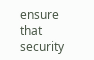ensure that security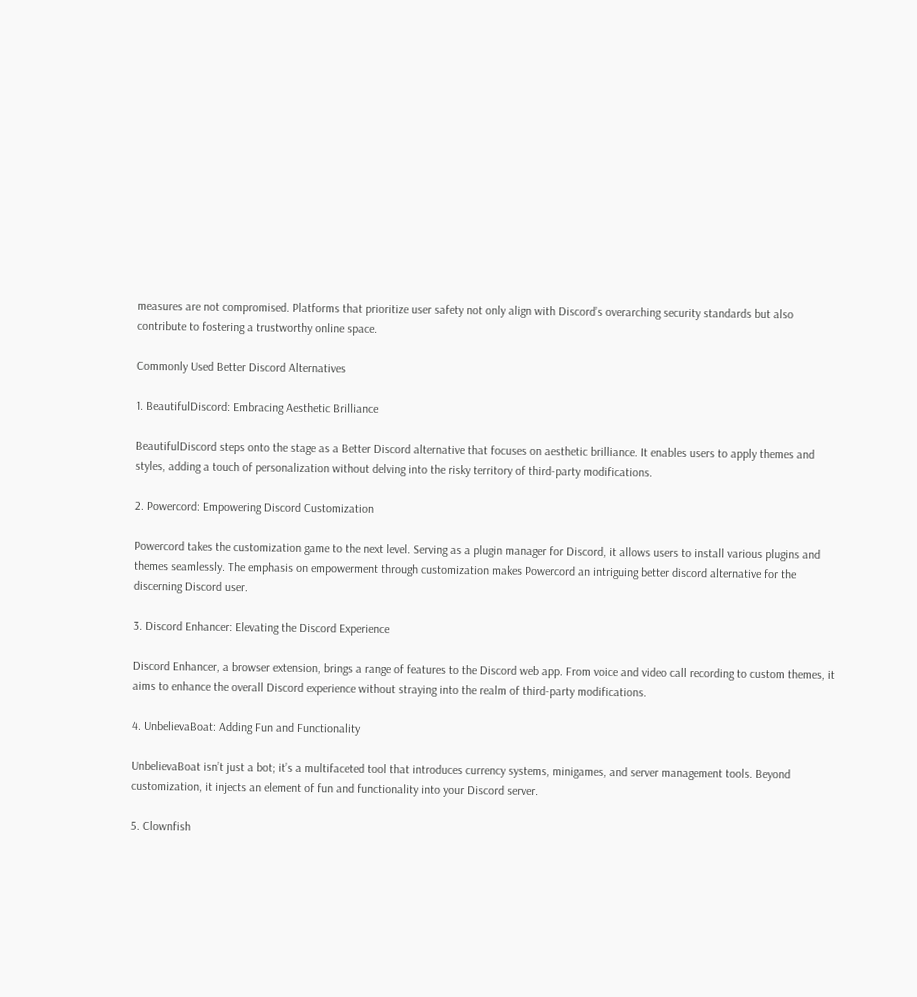measures are not compromised. Platforms that prioritize user safety not only align with Discord’s overarching security standards but also contribute to fostering a trustworthy online space.

Commonly Used Better Discord Alternatives

1. BeautifulDiscord: Embracing Aesthetic Brilliance

BeautifulDiscord steps onto the stage as a Better Discord alternative that focuses on aesthetic brilliance. It enables users to apply themes and styles, adding a touch of personalization without delving into the risky territory of third-party modifications.

2. Powercord: Empowering Discord Customization

Powercord takes the customization game to the next level. Serving as a plugin manager for Discord, it allows users to install various plugins and themes seamlessly. The emphasis on empowerment through customization makes Powercord an intriguing better discord alternative for the discerning Discord user.

3. Discord Enhancer: Elevating the Discord Experience

Discord Enhancer, a browser extension, brings a range of features to the Discord web app. From voice and video call recording to custom themes, it aims to enhance the overall Discord experience without straying into the realm of third-party modifications.

4. UnbelievaBoat: Adding Fun and Functionality

UnbelievaBoat isn’t just a bot; it’s a multifaceted tool that introduces currency systems, minigames, and server management tools. Beyond customization, it injects an element of fun and functionality into your Discord server.

5. Clownfish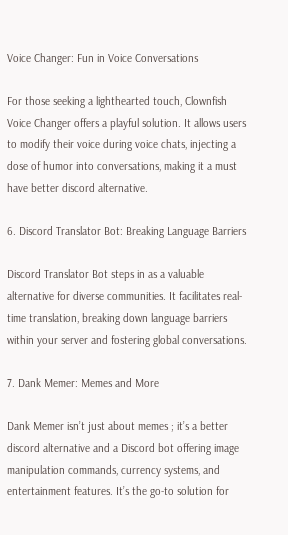Voice Changer: Fun in Voice Conversations

For those seeking a lighthearted touch, Clownfish Voice Changer offers a playful solution. It allows users to modify their voice during voice chats, injecting a dose of humor into conversations, making it a must have better discord alternative.

6. Discord Translator Bot: Breaking Language Barriers

Discord Translator Bot steps in as a valuable alternative for diverse communities. It facilitates real-time translation, breaking down language barriers within your server and fostering global conversations.

7. Dank Memer: Memes and More

Dank Memer isn’t just about memes ; it’s a better discord alternative and a Discord bot offering image manipulation commands, currency systems, and entertainment features. It’s the go-to solution for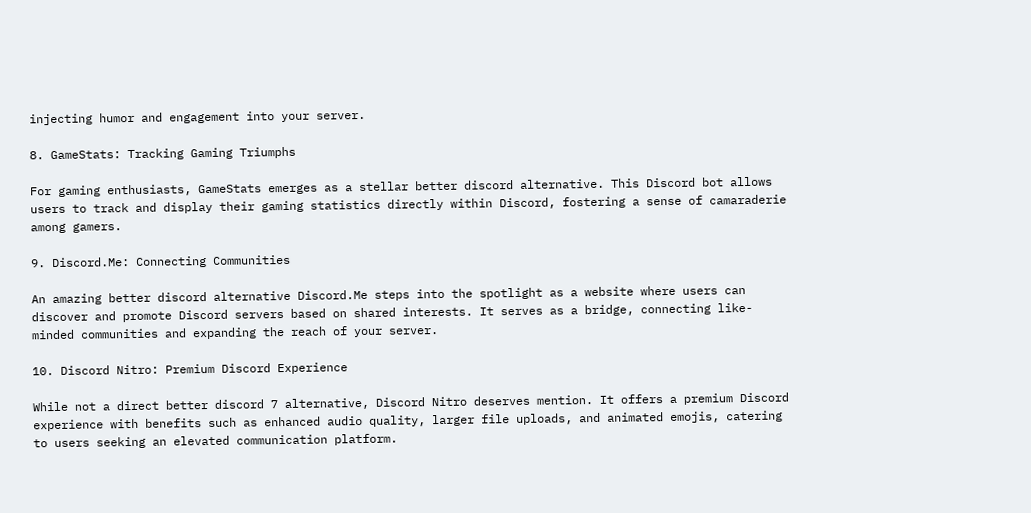injecting humor and engagement into your server.

8. GameStats: Tracking Gaming Triumphs

For gaming enthusiasts, GameStats emerges as a stellar better discord alternative. This Discord bot allows users to track and display their gaming statistics directly within Discord, fostering a sense of camaraderie among gamers.

9. Discord.Me: Connecting Communities

An amazing better discord alternative Discord.Me steps into the spotlight as a website where users can discover and promote Discord servers based on shared interests. It serves as a bridge, connecting like-minded communities and expanding the reach of your server.

10. Discord Nitro: Premium Discord Experience

While not a direct better discord 7 alternative, Discord Nitro deserves mention. It offers a premium Discord experience with benefits such as enhanced audio quality, larger file uploads, and animated emojis, catering to users seeking an elevated communication platform.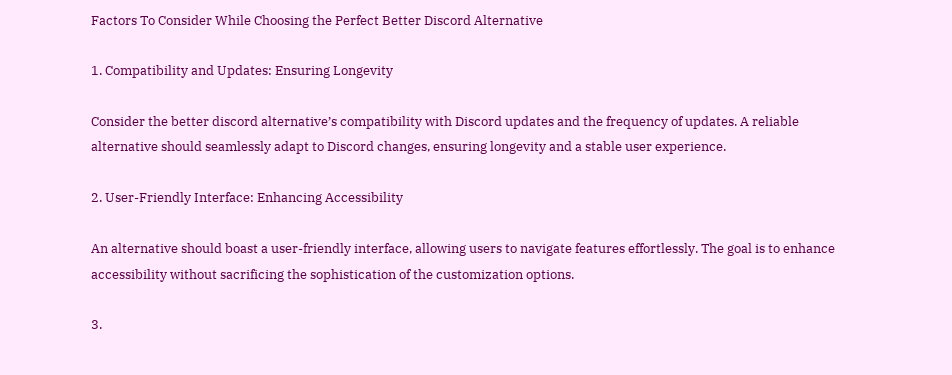Factors To Consider While Choosing the Perfect Better Discord Alternative

1. Compatibility and Updates: Ensuring Longevity

Consider the better discord alternative’s compatibility with Discord updates and the frequency of updates. A reliable alternative should seamlessly adapt to Discord changes, ensuring longevity and a stable user experience.

2. User-Friendly Interface: Enhancing Accessibility

An alternative should boast a user-friendly interface, allowing users to navigate features effortlessly. The goal is to enhance accessibility without sacrificing the sophistication of the customization options.

3.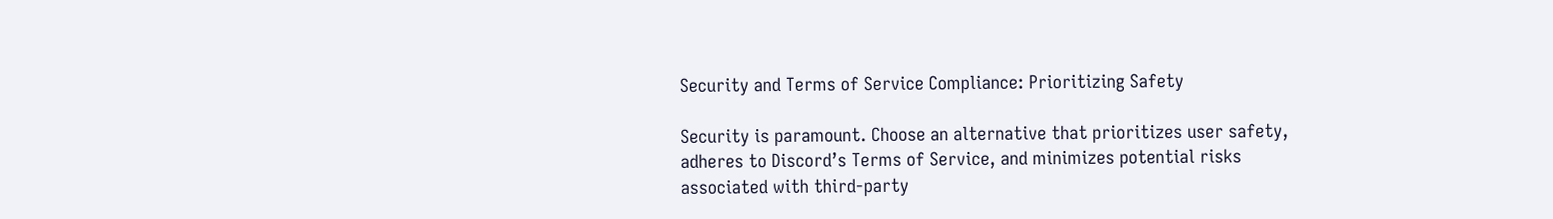Security and Terms of Service Compliance: Prioritizing Safety

Security is paramount. Choose an alternative that prioritizes user safety, adheres to Discord’s Terms of Service, and minimizes potential risks associated with third-party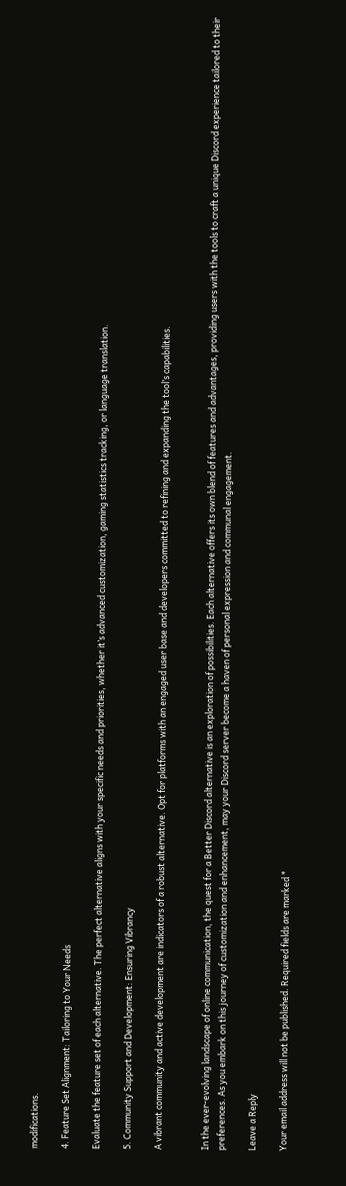modifications.

4. Feature Set Alignment: Tailoring to Your Needs

Evaluate the feature set of each alternative. The perfect alternative aligns with your specific needs and priorities, whether it’s advanced customization, gaming statistics tracking, or language translation.

5. Community Support and Development: Ensuring Vibrancy

A vibrant community and active development are indicators of a robust alternative. Opt for platforms with an engaged user base and developers committed to refining and expanding the tool’s capabilities.


In the ever-evolving landscape of online communication, the quest for a Better Discord alternative is an exploration of possibilities. Each alternative offers its own blend of features and advantages, providing users with the tools to craft a unique Discord experience tailored to their preferences. As you embark on this journey of customization and enhancement, may your Discord server become a haven of personal expression and communal engagement.

Leave a Reply

Your email address will not be published. Required fields are marked *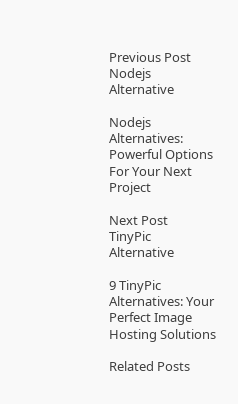Previous Post
Nodejs Alternative

Nodejs Alternatives: Powerful Options For Your Next Project

Next Post
TinyPic Alternative

9 TinyPic Alternatives: Your Perfect Image Hosting Solutions

Related Posts